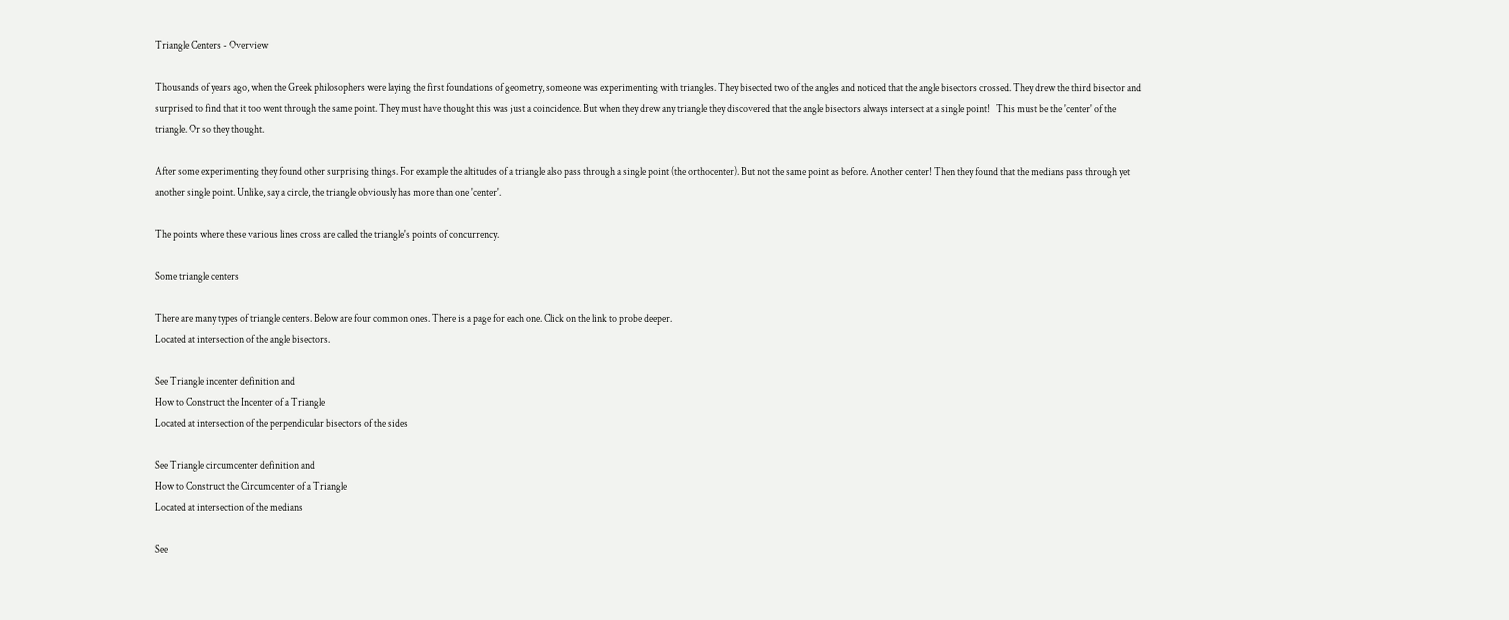Triangle Centers - Overview

Thousands of years ago, when the Greek philosophers were laying the first foundations of geometry, someone was experimenting with triangles. They bisected two of the angles and noticed that the angle bisectors crossed. They drew the third bisector and surprised to find that it too went through the same point. They must have thought this was just a coincidence. But when they drew any triangle they discovered that the angle bisectors always intersect at a single point!   This must be the 'center' of the triangle. Or so they thought.

After some experimenting they found other surprising things. For example the altitudes of a triangle also pass through a single point (the orthocenter). But not the same point as before. Another center! Then they found that the medians pass through yet another single point. Unlike, say a circle, the triangle obviously has more than one 'center'.

The points where these various lines cross are called the triangle's points of concurrency.

Some triangle centers

There are many types of triangle centers. Below are four common ones. There is a page for each one. Click on the link to probe deeper.
Located at intersection of the angle bisectors.

See Triangle incenter definition and
How to Construct the Incenter of a Triangle
Located at intersection of the perpendicular bisectors of the sides

See Triangle circumcenter definition and
How to Construct the Circumcenter of a Triangle
Located at intersection of the medians

See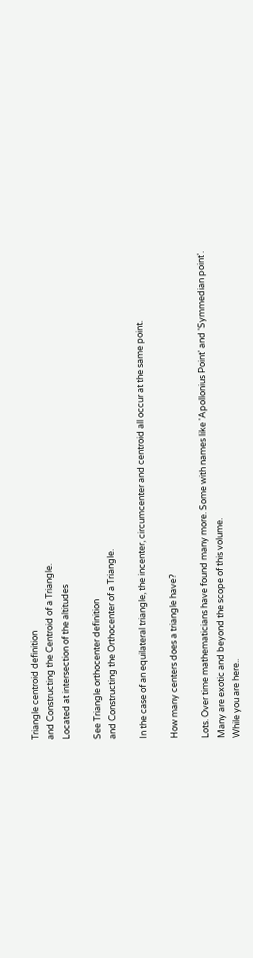Triangle centroid definition
and Constructing the Centroid of a Triangle.
Located at intersection of the altitudes

See Triangle orthocenter definition
and Constructing the Orthocenter of a Triangle.

In the case of an equilateral triangle, the incenter, circumcenter and centroid all occur at the same point.

How many centers does a triangle have?

Lots. Over time mathematicians have found many more. Some with names like 'Apollonius Point' and 'Symmedian point'. Many are exotic and beyond the scope of this volume.
While you are here..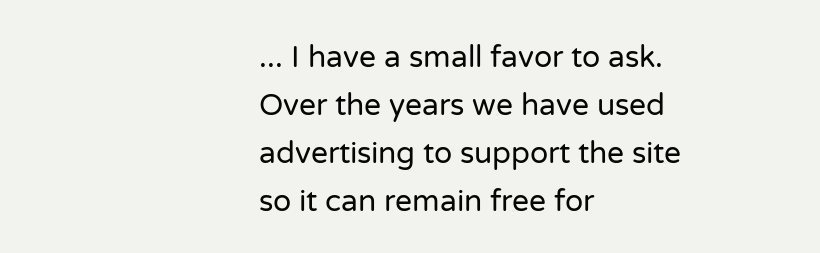... I have a small favor to ask. Over the years we have used advertising to support the site so it can remain free for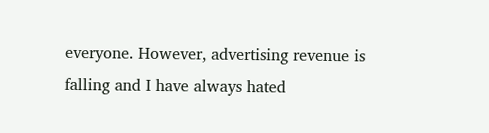everyone. However, advertising revenue is falling and I have always hated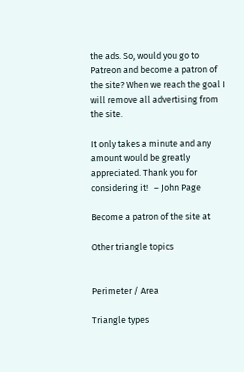the ads. So, would you go to Patreon and become a patron of the site? When we reach the goal I will remove all advertising from the site.

It only takes a minute and any amount would be greatly appreciated. Thank you for considering it!   – John Page

Become a patron of the site at

Other triangle topics


Perimeter / Area

Triangle types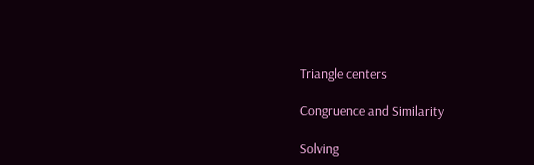Triangle centers

Congruence and Similarity

Solving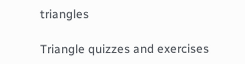triangles

Triangle quizzes and exercises